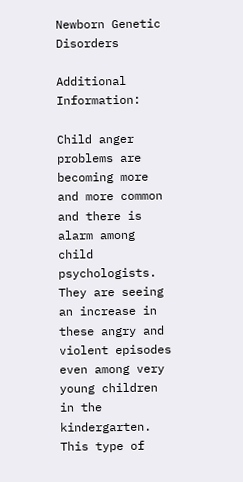Newborn Genetic Disorders

Additional Information:

Child anger problems are becoming more and more common and there is alarm among child psychologists. They are seeing an increase in these angry and violent episodes even among very young children in the kindergarten. This type of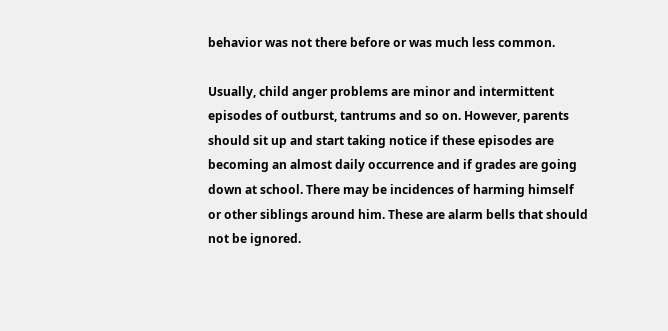behavior was not there before or was much less common.

Usually, child anger problems are minor and intermittent episodes of outburst, tantrums and so on. However, parents should sit up and start taking notice if these episodes are becoming an almost daily occurrence and if grades are going down at school. There may be incidences of harming himself or other siblings around him. These are alarm bells that should not be ignored.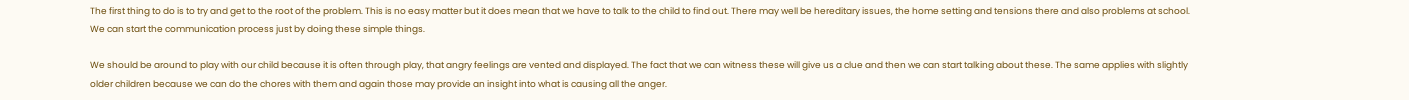The first thing to do is to try and get to the root of the problem. This is no easy matter but it does mean that we have to talk to the child to find out. There may well be hereditary issues, the home setting and tensions there and also problems at school. We can start the communication process just by doing these simple things.

We should be around to play with our child because it is often through play, that angry feelings are vented and displayed. The fact that we can witness these will give us a clue and then we can start talking about these. The same applies with slightly older children because we can do the chores with them and again those may provide an insight into what is causing all the anger.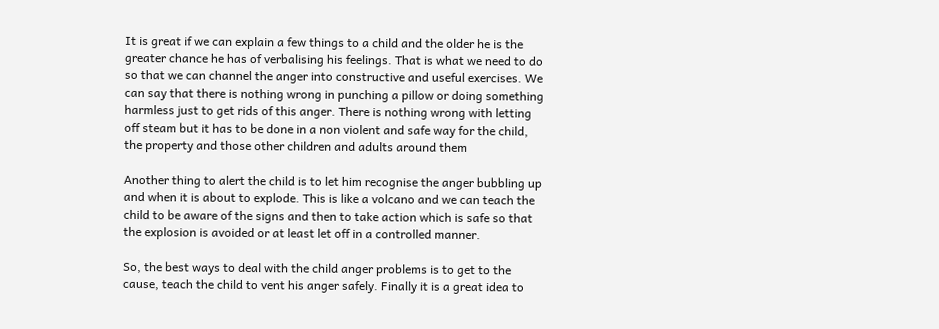It is great if we can explain a few things to a child and the older he is the greater chance he has of verbalising his feelings. That is what we need to do so that we can channel the anger into constructive and useful exercises. We can say that there is nothing wrong in punching a pillow or doing something harmless just to get rids of this anger. There is nothing wrong with letting off steam but it has to be done in a non violent and safe way for the child, the property and those other children and adults around them

Another thing to alert the child is to let him recognise the anger bubbling up and when it is about to explode. This is like a volcano and we can teach the child to be aware of the signs and then to take action which is safe so that the explosion is avoided or at least let off in a controlled manner.

So, the best ways to deal with the child anger problems is to get to the cause, teach the child to vent his anger safely. Finally it is a great idea to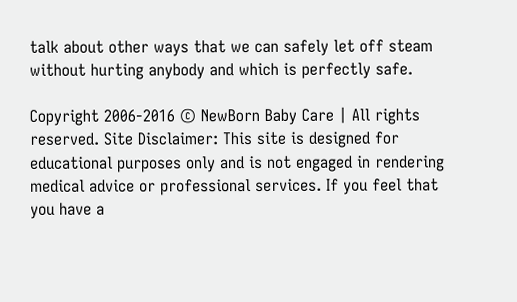talk about other ways that we can safely let off steam without hurting anybody and which is perfectly safe.

Copyright 2006-2016 © NewBorn Baby Care | All rights reserved. Site Disclaimer: This site is designed for educational purposes only and is not engaged in rendering medical advice or professional services. If you feel that you have a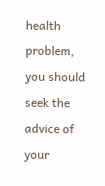health problem, you should seek the advice of your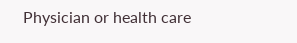Physician or health care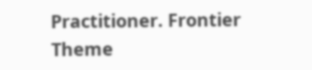Practitioner. Frontier Theme